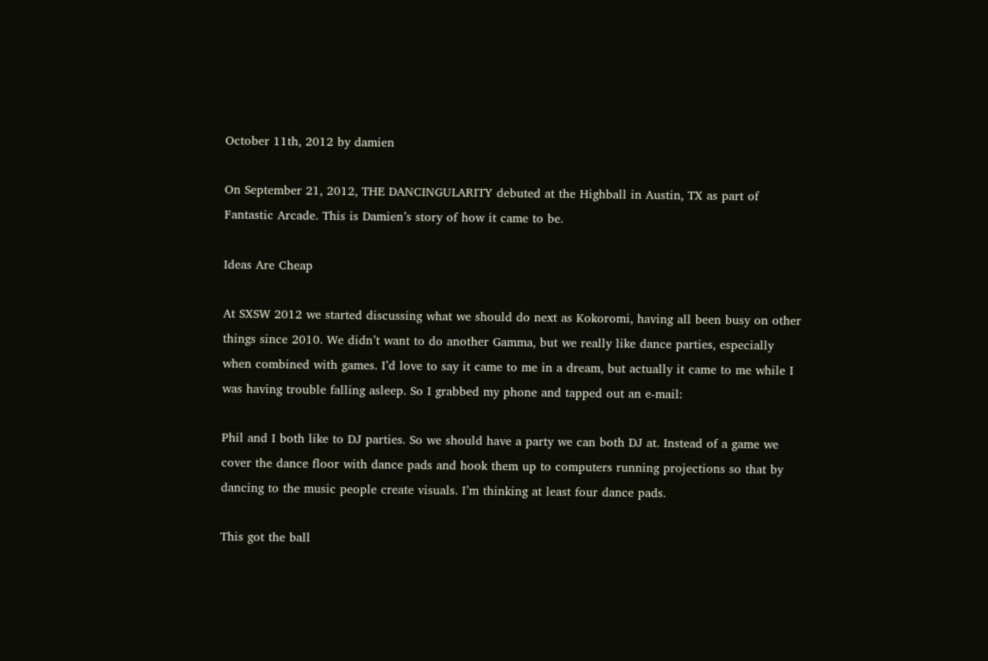October 11th, 2012 by damien

On September 21, 2012, THE DANCINGULARITY debuted at the Highball in Austin, TX as part of Fantastic Arcade. This is Damien’s story of how it came to be.

Ideas Are Cheap

At SXSW 2012 we started discussing what we should do next as Kokoromi, having all been busy on other things since 2010. We didn’t want to do another Gamma, but we really like dance parties, especially when combined with games. I’d love to say it came to me in a dream, but actually it came to me while I was having trouble falling asleep. So I grabbed my phone and tapped out an e-mail:

Phil and I both like to DJ parties. So we should have a party we can both DJ at. Instead of a game we cover the dance floor with dance pads and hook them up to computers running projections so that by dancing to the music people create visuals. I’m thinking at least four dance pads.

This got the ball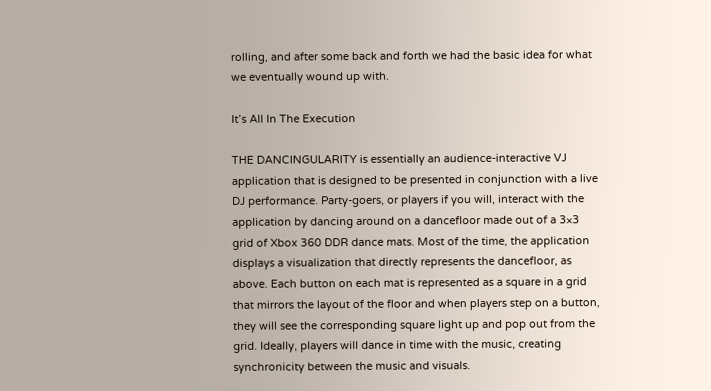rolling, and after some back and forth we had the basic idea for what we eventually wound up with.

It’s All In The Execution

THE DANCINGULARITY is essentially an audience-interactive VJ application that is designed to be presented in conjunction with a live DJ performance. Party-goers, or players if you will, interact with the application by dancing around on a dancefloor made out of a 3×3 grid of Xbox 360 DDR dance mats. Most of the time, the application displays a visualization that directly represents the dancefloor, as above. Each button on each mat is represented as a square in a grid that mirrors the layout of the floor and when players step on a button, they will see the corresponding square light up and pop out from the grid. Ideally, players will dance in time with the music, creating synchronicity between the music and visuals.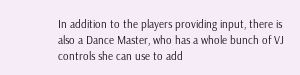In addition to the players providing input, there is also a Dance Master, who has a whole bunch of VJ controls she can use to add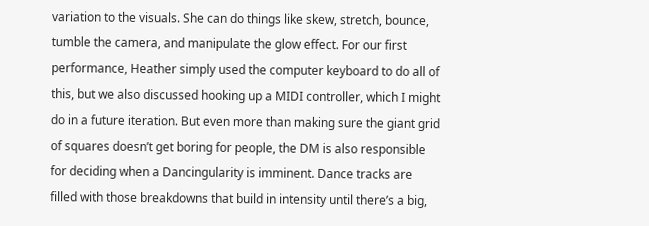variation to the visuals. She can do things like skew, stretch, bounce, tumble the camera, and manipulate the glow effect. For our first performance, Heather simply used the computer keyboard to do all of this, but we also discussed hooking up a MIDI controller, which I might do in a future iteration. But even more than making sure the giant grid of squares doesn’t get boring for people, the DM is also responsible for deciding when a Dancingularity is imminent. Dance tracks are filled with those breakdowns that build in intensity until there’s a big,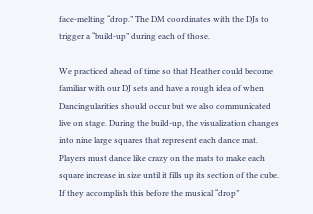face-melting “drop.” The DM coordinates with the DJs to trigger a “build-up” during each of those.

We practiced ahead of time so that Heather could become familiar with our DJ sets and have a rough idea of when Dancingularities should occur but we also communicated live on stage. During the build-up, the visualization changes into nine large squares that represent each dance mat. Players must dance like crazy on the mats to make each square increase in size until it fills up its section of the cube. If they accomplish this before the musical “drop”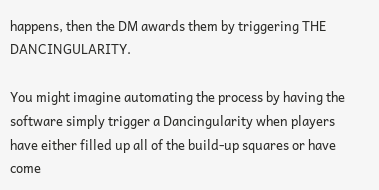happens, then the DM awards them by triggering THE DANCINGULARITY.

You might imagine automating the process by having the software simply trigger a Dancingularity when players have either filled up all of the build-up squares or have come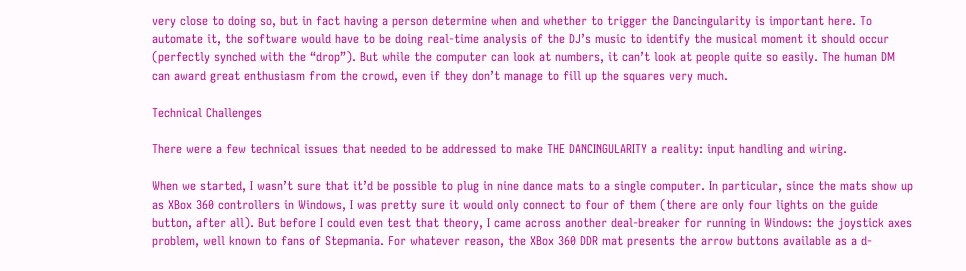very close to doing so, but in fact having a person determine when and whether to trigger the Dancingularity is important here. To automate it, the software would have to be doing real-time analysis of the DJ’s music to identify the musical moment it should occur (perfectly synched with the “drop”). But while the computer can look at numbers, it can’t look at people quite so easily. The human DM can award great enthusiasm from the crowd, even if they don’t manage to fill up the squares very much.

Technical Challenges

There were a few technical issues that needed to be addressed to make THE DANCINGULARITY a reality: input handling and wiring.

When we started, I wasn’t sure that it’d be possible to plug in nine dance mats to a single computer. In particular, since the mats show up as XBox 360 controllers in Windows, I was pretty sure it would only connect to four of them (there are only four lights on the guide button, after all). But before I could even test that theory, I came across another deal-breaker for running in Windows: the joystick axes problem, well known to fans of Stepmania. For whatever reason, the XBox 360 DDR mat presents the arrow buttons available as a d-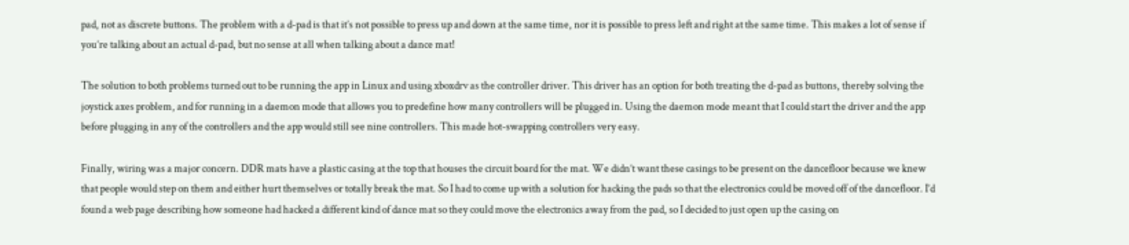pad, not as discrete buttons. The problem with a d-pad is that it’s not possible to press up and down at the same time, nor it is possible to press left and right at the same time. This makes a lot of sense if you’re talking about an actual d-pad, but no sense at all when talking about a dance mat!

The solution to both problems turned out to be running the app in Linux and using xboxdrv as the controller driver. This driver has an option for both treating the d-pad as buttons, thereby solving the joystick axes problem, and for running in a daemon mode that allows you to predefine how many controllers will be plugged in. Using the daemon mode meant that I could start the driver and the app before plugging in any of the controllers and the app would still see nine controllers. This made hot-swapping controllers very easy.

Finally, wiring was a major concern. DDR mats have a plastic casing at the top that houses the circuit board for the mat. We didn’t want these casings to be present on the dancefloor because we knew that people would step on them and either hurt themselves or totally break the mat. So I had to come up with a solution for hacking the pads so that the electronics could be moved off of the dancefloor. I’d found a web page describing how someone had hacked a different kind of dance mat so they could move the electronics away from the pad, so I decided to just open up the casing on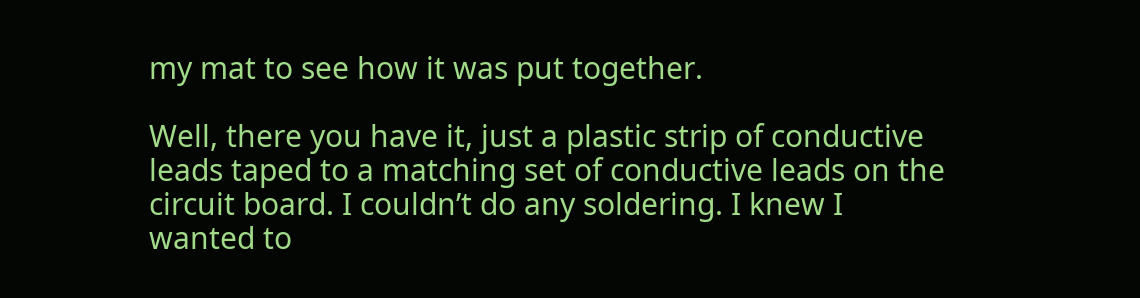my mat to see how it was put together.

Well, there you have it, just a plastic strip of conductive leads taped to a matching set of conductive leads on the circuit board. I couldn’t do any soldering. I knew I wanted to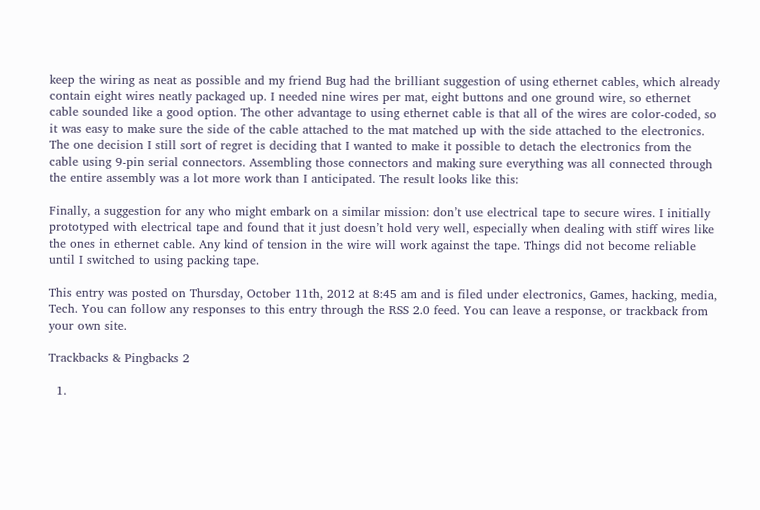keep the wiring as neat as possible and my friend Bug had the brilliant suggestion of using ethernet cables, which already contain eight wires neatly packaged up. I needed nine wires per mat, eight buttons and one ground wire, so ethernet cable sounded like a good option. The other advantage to using ethernet cable is that all of the wires are color-coded, so it was easy to make sure the side of the cable attached to the mat matched up with the side attached to the electronics. The one decision I still sort of regret is deciding that I wanted to make it possible to detach the electronics from the cable using 9-pin serial connectors. Assembling those connectors and making sure everything was all connected through the entire assembly was a lot more work than I anticipated. The result looks like this:

Finally, a suggestion for any who might embark on a similar mission: don’t use electrical tape to secure wires. I initially prototyped with electrical tape and found that it just doesn’t hold very well, especially when dealing with stiff wires like the ones in ethernet cable. Any kind of tension in the wire will work against the tape. Things did not become reliable until I switched to using packing tape.

This entry was posted on Thursday, October 11th, 2012 at 8:45 am and is filed under electronics, Games, hacking, media, Tech. You can follow any responses to this entry through the RSS 2.0 feed. You can leave a response, or trackback from your own site.

Trackbacks & Pingbacks 2

  1.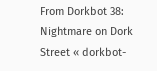From Dorkbot 38: Nightmare on Dork Street « dorkbot-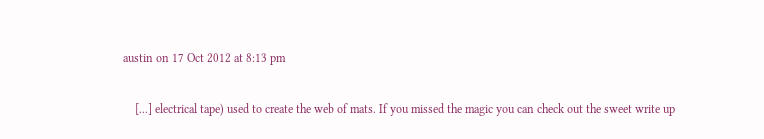austin on 17 Oct 2012 at 8:13 pm

    [...] electrical tape) used to create the web of mats. If you missed the magic you can check out the sweet write up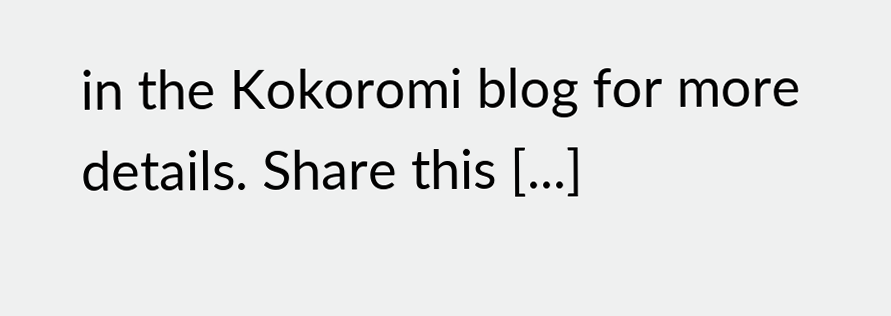in the Kokoromi blog for more details. Share this [...]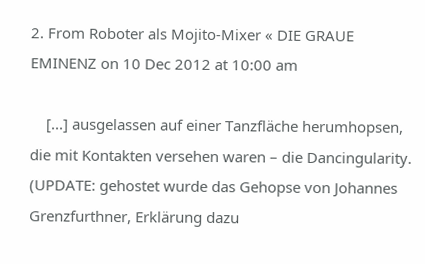2. From Roboter als Mojito-Mixer « DIE GRAUE EMINENZ on 10 Dec 2012 at 10:00 am

    [...] ausgelassen auf einer Tanzfläche herumhopsen, die mit Kontakten versehen waren – die Dancingularity. (UPDATE: gehostet wurde das Gehopse von Johannes Grenzfurthner, Erklärung dazu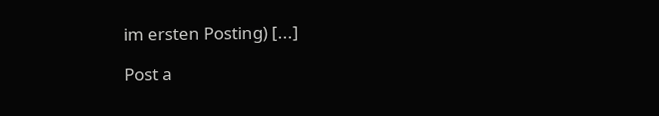im ersten Posting) [...]

Post a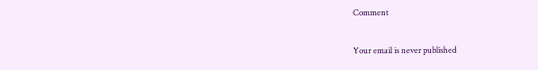Comment

Your email is never published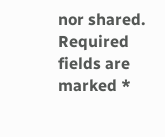nor shared. Required fields are marked *